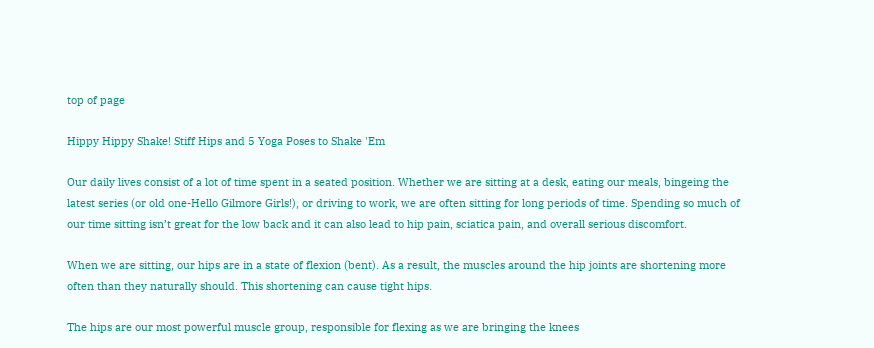top of page

Hippy Hippy Shake! Stiff Hips and 5 Yoga Poses to Shake 'Em

Our daily lives consist of a lot of time spent in a seated position. Whether we are sitting at a desk, eating our meals, bingeing the latest series (or old one-Hello Gilmore Girls!), or driving to work, we are often sitting for long periods of time. Spending so much of our time sitting isn’t great for the low back and it can also lead to hip pain, sciatica pain, and overall serious discomfort.

When we are sitting, our hips are in a state of flexion (bent). As a result, the muscles around the hip joints are shortening more often than they naturally should. This shortening can cause tight hips.

The hips are our most powerful muscle group, responsible for flexing as we are bringing the knees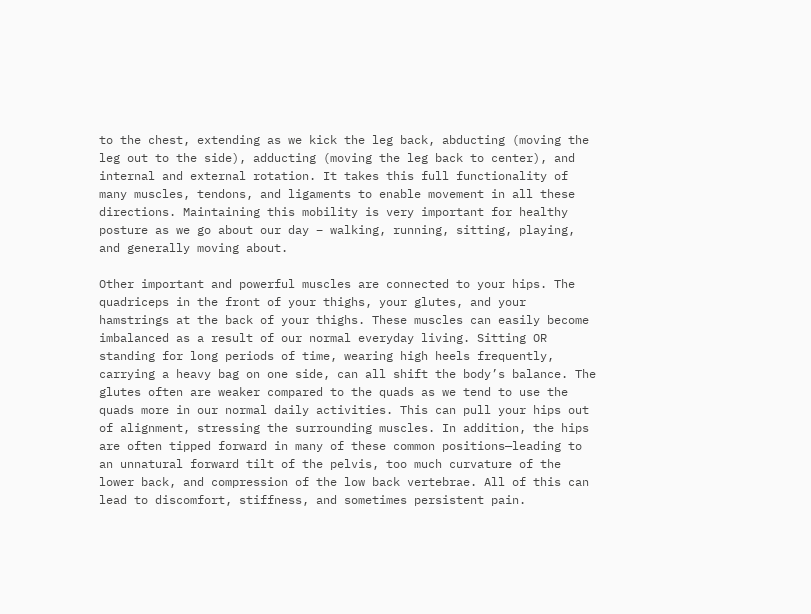to the chest, extending as we kick the leg back, abducting (moving the leg out to the side), adducting (moving the leg back to center), and internal and external rotation. It takes this full functionality of many muscles, tendons, and ligaments to enable movement in all these directions. Maintaining this mobility is very important for healthy posture as we go about our day – walking, running, sitting, playing, and generally moving about.

Other important and powerful muscles are connected to your hips. The quadriceps in the front of your thighs, your glutes, and your hamstrings at the back of your thighs. These muscles can easily become imbalanced as a result of our normal everyday living. Sitting OR standing for long periods of time, wearing high heels frequently, carrying a heavy bag on one side, can all shift the body’s balance. The glutes often are weaker compared to the quads as we tend to use the quads more in our normal daily activities. This can pull your hips out of alignment, stressing the surrounding muscles. In addition, the hips are often tipped forward in many of these common positions—leading to an unnatural forward tilt of the pelvis, too much curvature of the lower back, and compression of the low back vertebrae. All of this can lead to discomfort, stiffness, and sometimes persistent pain.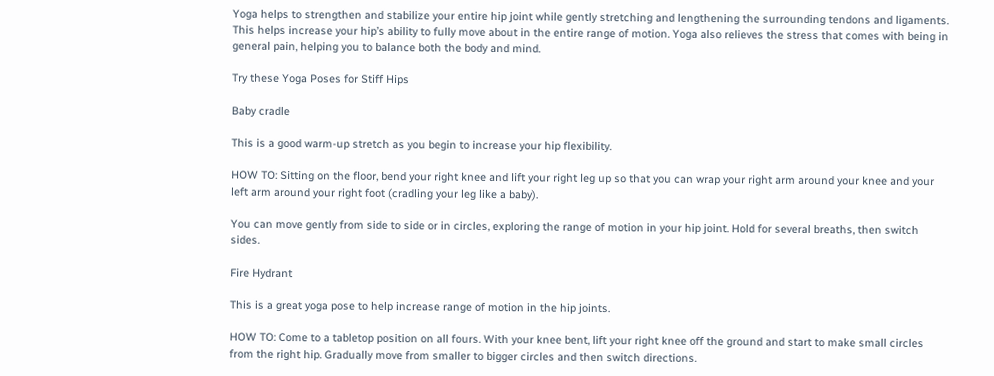Yoga helps to strengthen and stabilize your entire hip joint while gently stretching and lengthening the surrounding tendons and ligaments. This helps increase your hip’s ability to fully move about in the entire range of motion. Yoga also relieves the stress that comes with being in general pain, helping you to balance both the body and mind.

Try these Yoga Poses for Stiff Hips

Baby cradle

This is a good warm-up stretch as you begin to increase your hip flexibility.

HOW TO: Sitting on the floor, bend your right knee and lift your right leg up so that you can wrap your right arm around your knee and your left arm around your right foot (cradling your leg like a baby).

You can move gently from side to side or in circles, exploring the range of motion in your hip joint. Hold for several breaths, then switch sides.

Fire Hydrant

This is a great yoga pose to help increase range of motion in the hip joints.

HOW TO: Come to a tabletop position on all fours. With your knee bent, lift your right knee off the ground and start to make small circles from the right hip. Gradually move from smaller to bigger circles and then switch directions.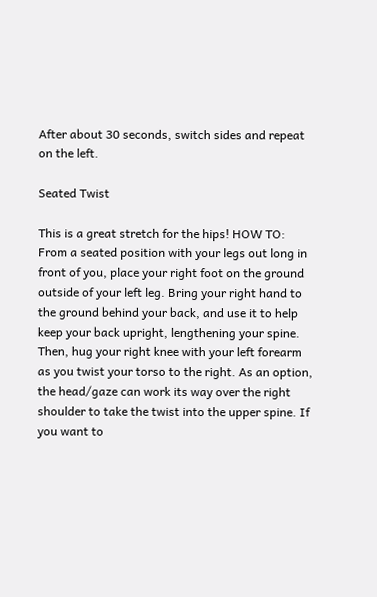After about 30 seconds, switch sides and repeat on the left.

Seated Twist

This is a great stretch for the hips! HOW TO: From a seated position with your legs out long in front of you, place your right foot on the ground outside of your left leg. Bring your right hand to the ground behind your back, and use it to help keep your back upright, lengthening your spine. Then, hug your right knee with your left forearm as you twist your torso to the right. As an option, the head/gaze can work its way over the right shoulder to take the twist into the upper spine. If you want to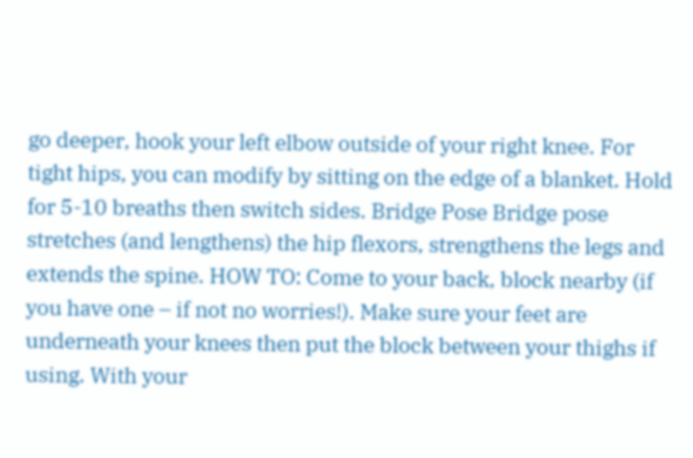go deeper, hook your left elbow outside of your right knee. For tight hips, you can modify by sitting on the edge of a blanket. Hold for 5-10 breaths then switch sides. Bridge Pose Bridge pose stretches (and lengthens) the hip flexors, strengthens the legs and extends the spine. HOW TO: Come to your back, block nearby (if you have one – if not no worries!). Make sure your feet are underneath your knees then put the block between your thighs if using. With your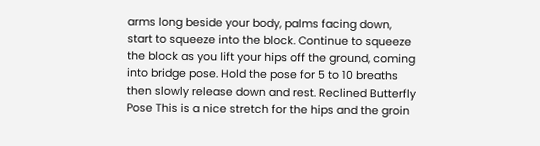arms long beside your body, palms facing down, start to squeeze into the block. Continue to squeeze the block as you lift your hips off the ground, coming into bridge pose. Hold the pose for 5 to 10 breaths then slowly release down and rest. Reclined Butterfly Pose This is a nice stretch for the hips and the groin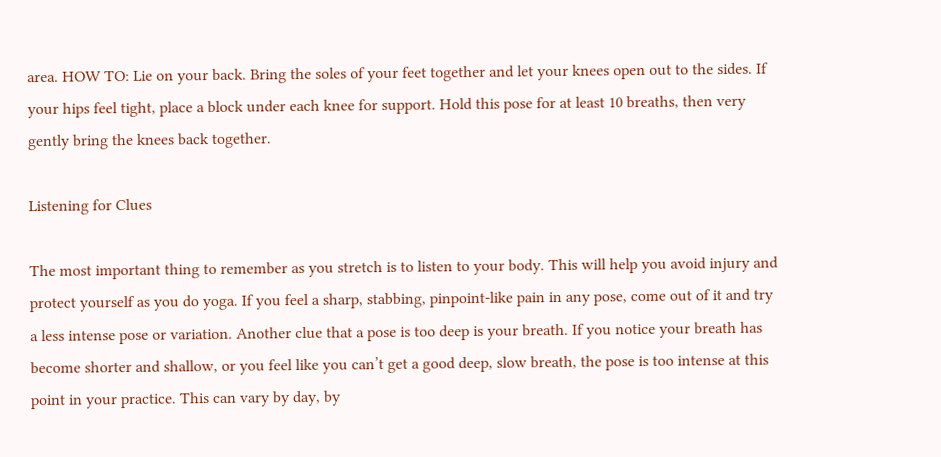area. HOW TO: Lie on your back. Bring the soles of your feet together and let your knees open out to the sides. If your hips feel tight, place a block under each knee for support. Hold this pose for at least 10 breaths, then very gently bring the knees back together.

Listening for Clues

The most important thing to remember as you stretch is to listen to your body. This will help you avoid injury and protect yourself as you do yoga. If you feel a sharp, stabbing, pinpoint-like pain in any pose, come out of it and try a less intense pose or variation. Another clue that a pose is too deep is your breath. If you notice your breath has become shorter and shallow, or you feel like you can’t get a good deep, slow breath, the pose is too intense at this point in your practice. This can vary by day, by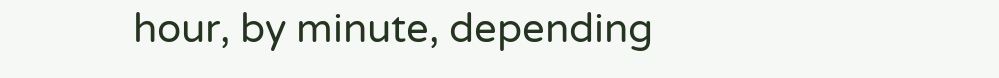hour, by minute, depending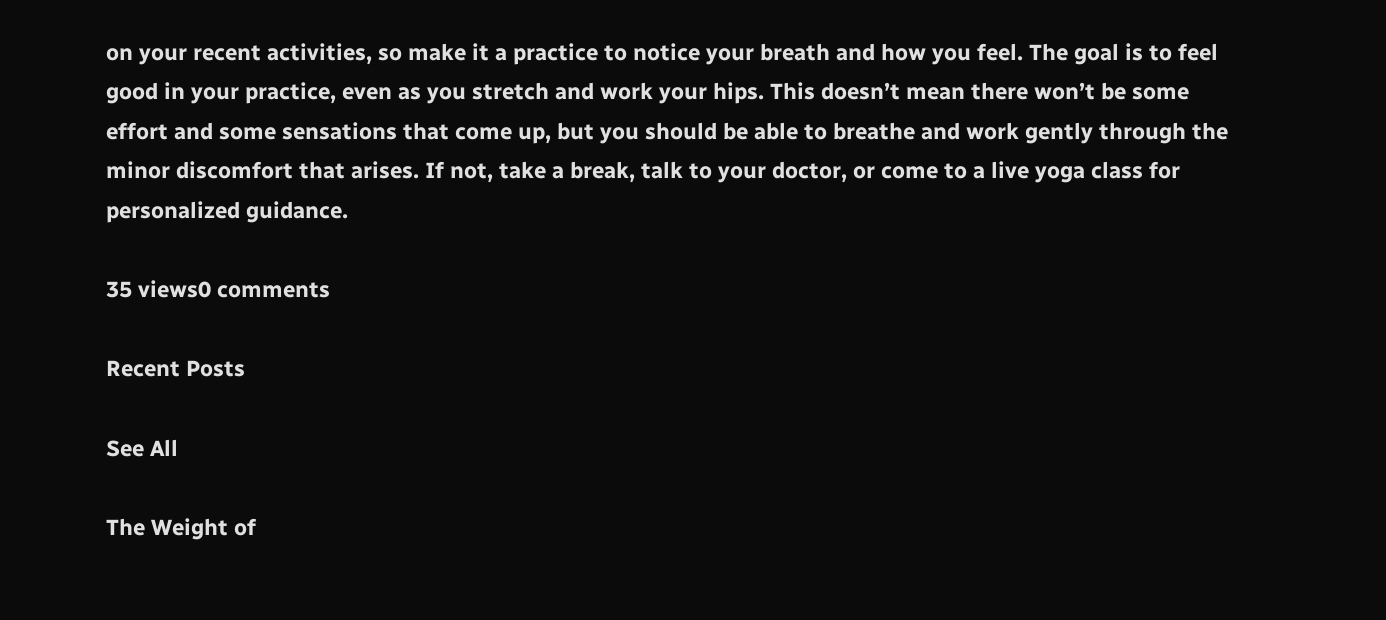on your recent activities, so make it a practice to notice your breath and how you feel. The goal is to feel good in your practice, even as you stretch and work your hips. This doesn’t mean there won’t be some effort and some sensations that come up, but you should be able to breathe and work gently through the minor discomfort that arises. If not, take a break, talk to your doctor, or come to a live yoga class for personalized guidance.

35 views0 comments

Recent Posts

See All

The Weight of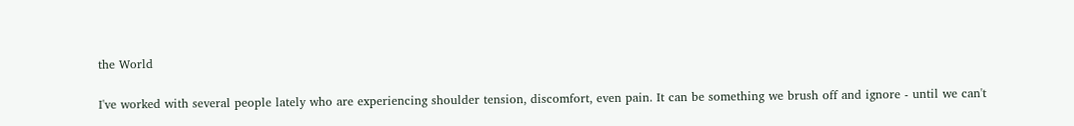the World

I've worked with several people lately who are experiencing shoulder tension, discomfort, even pain. It can be something we brush off and ignore - until we can't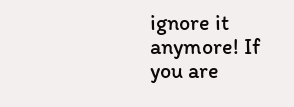ignore it anymore! If you are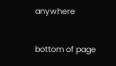anywhere


bottom of page